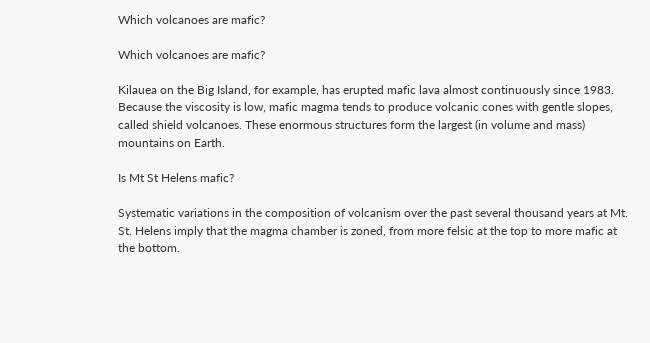Which volcanoes are mafic?

Which volcanoes are mafic?

Kilauea on the Big Island, for example, has erupted mafic lava almost continuously since 1983. Because the viscosity is low, mafic magma tends to produce volcanic cones with gentle slopes, called shield volcanoes. These enormous structures form the largest (in volume and mass) mountains on Earth.

Is Mt St Helens mafic?

Systematic variations in the composition of volcanism over the past several thousand years at Mt. St. Helens imply that the magma chamber is zoned, from more felsic at the top to more mafic at the bottom.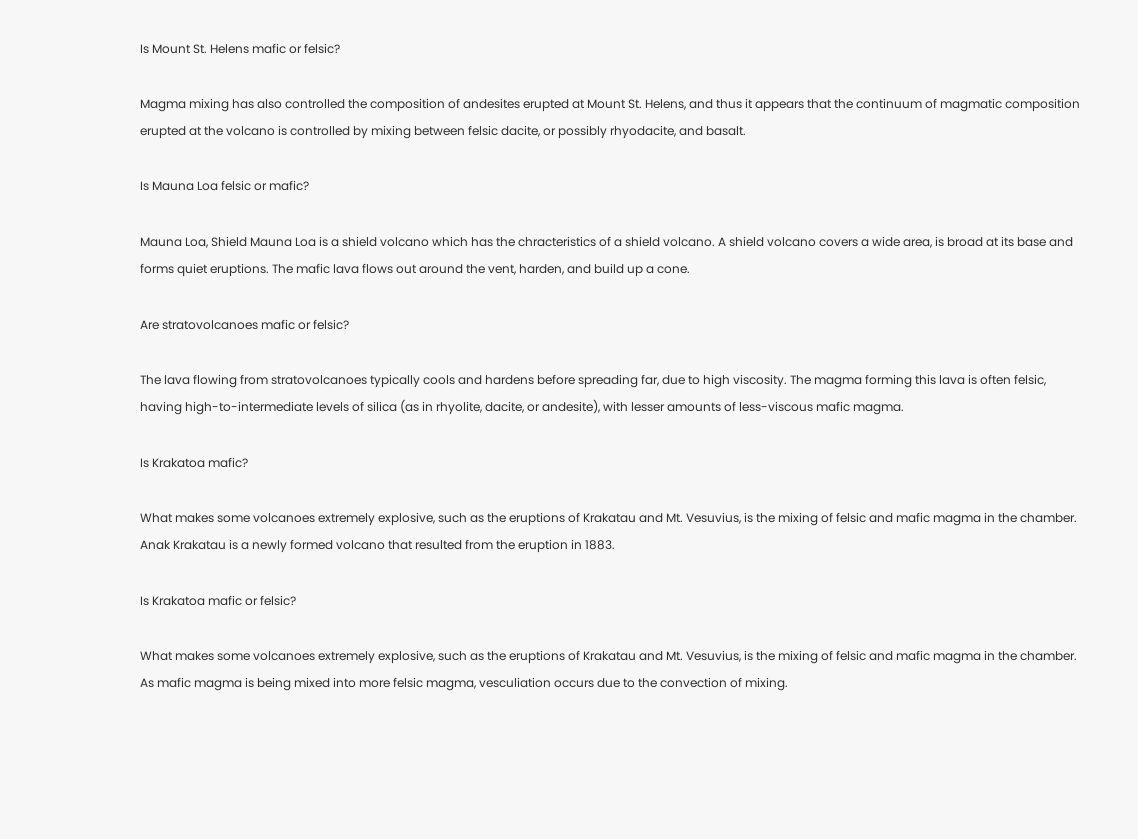Is Mount St. Helens mafic or felsic?

Magma mixing has also controlled the composition of andesites erupted at Mount St. Helens, and thus it appears that the continuum of magmatic composition erupted at the volcano is controlled by mixing between felsic dacite, or possibly rhyodacite, and basalt.

Is Mauna Loa felsic or mafic?

Mauna Loa, Shield Mauna Loa is a shield volcano which has the chracteristics of a shield volcano. A shield volcano covers a wide area, is broad at its base and forms quiet eruptions. The mafic lava flows out around the vent, harden, and build up a cone.

Are stratovolcanoes mafic or felsic?

The lava flowing from stratovolcanoes typically cools and hardens before spreading far, due to high viscosity. The magma forming this lava is often felsic, having high-to-intermediate levels of silica (as in rhyolite, dacite, or andesite), with lesser amounts of less-viscous mafic magma.

Is Krakatoa mafic?

What makes some volcanoes extremely explosive, such as the eruptions of Krakatau and Mt. Vesuvius, is the mixing of felsic and mafic magma in the chamber. Anak Krakatau is a newly formed volcano that resulted from the eruption in 1883.

Is Krakatoa mafic or felsic?

What makes some volcanoes extremely explosive, such as the eruptions of Krakatau and Mt. Vesuvius, is the mixing of felsic and mafic magma in the chamber. As mafic magma is being mixed into more felsic magma, vesculiation occurs due to the convection of mixing.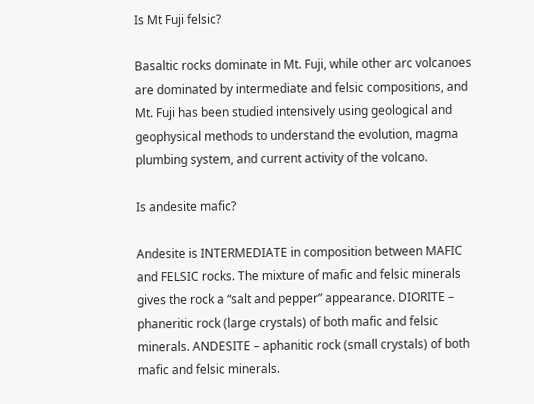Is Mt Fuji felsic?

Basaltic rocks dominate in Mt. Fuji, while other arc volcanoes are dominated by intermediate and felsic compositions, and Mt. Fuji has been studied intensively using geological and geophysical methods to understand the evolution, magma plumbing system, and current activity of the volcano.

Is andesite mafic?

Andesite is INTERMEDIATE in composition between MAFIC and FELSIC rocks. The mixture of mafic and felsic minerals gives the rock a “salt and pepper” appearance. DIORITE – phaneritic rock (large crystals) of both mafic and felsic minerals. ANDESITE – aphanitic rock (small crystals) of both mafic and felsic minerals.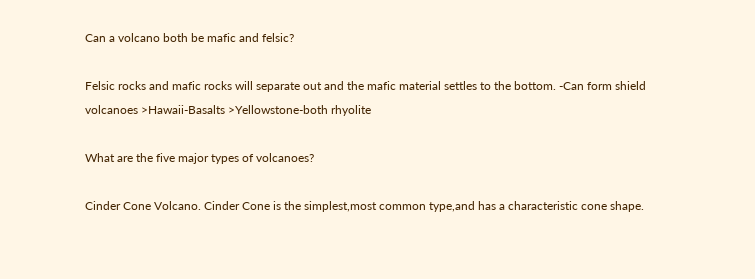Can a volcano both be mafic and felsic?

Felsic rocks and mafic rocks will separate out and the mafic material settles to the bottom. -Can form shield volcanoes >Hawaii-Basalts >Yellowstone-both rhyolite

What are the five major types of volcanoes?

Cinder Cone Volcano. Cinder Cone is the simplest,most common type,and has a characteristic cone shape.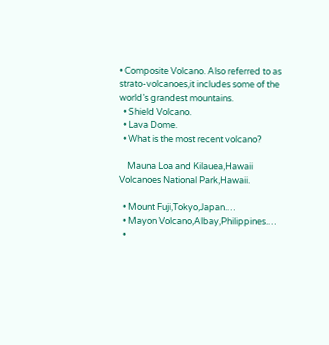• Composite Volcano. Also referred to as strato-volcanoes,it includes some of the world’s grandest mountains.
  • Shield Volcano.
  • Lava Dome.
  • What is the most recent volcano?

    Mauna Loa and Kilauea,Hawaii Volcanoes National Park,Hawaii.

  • Mount Fuji,Tokyo,Japan.…
  • Mayon Volcano,Albay,Philippines.…
  •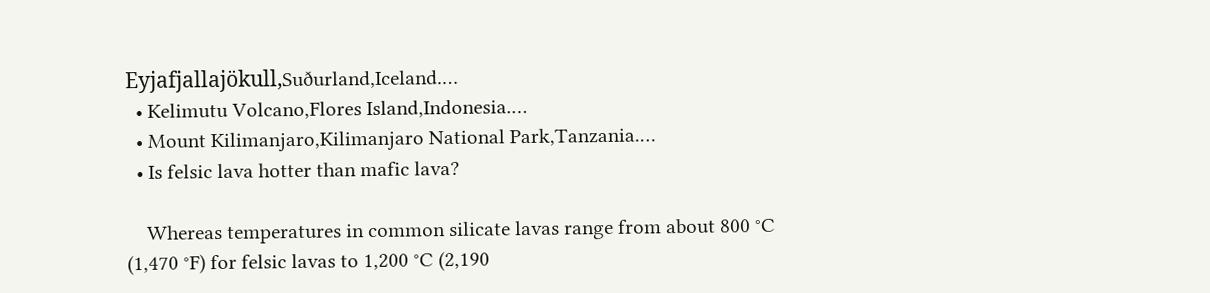Eyjafjallajökull,Suðurland,Iceland.…
  • Kelimutu Volcano,Flores Island,Indonesia.…
  • Mount Kilimanjaro,Kilimanjaro National Park,Tanzania.…
  • Is felsic lava hotter than mafic lava?

    Whereas temperatures in common silicate lavas range from about 800 °C (1,470 °F) for felsic lavas to 1,200 °C (2,190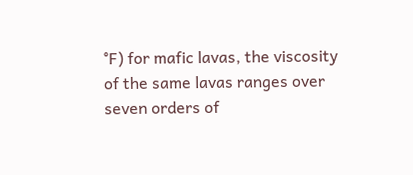°F) for mafic lavas, the viscosity of the same lavas ranges over seven orders of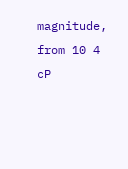magnitude, from 10 4 cP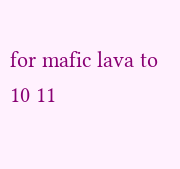for mafic lava to 10 11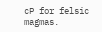cP for felsic magmas.